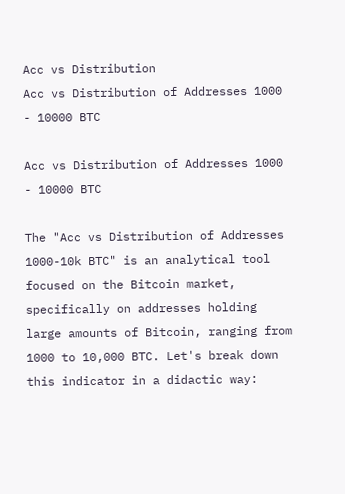Acc vs Distribution
Acc vs Distribution of Addresses 1000 - 10000 BTC

Acc vs Distribution of Addresses 1000 - 10000 BTC

The "Acc vs Distribution of Addresses 1000-10k BTC" is an analytical tool focused on the Bitcoin market, specifically on addresses holding large amounts of Bitcoin, ranging from 1000 to 10,000 BTC. Let's break down this indicator in a didactic way: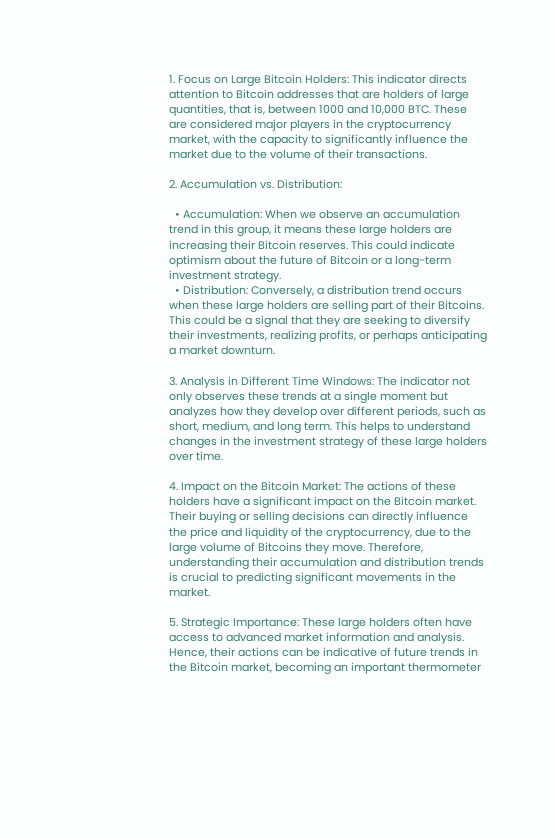1. Focus on Large Bitcoin Holders: This indicator directs attention to Bitcoin addresses that are holders of large quantities, that is, between 1000 and 10,000 BTC. These are considered major players in the cryptocurrency market, with the capacity to significantly influence the market due to the volume of their transactions.

2. Accumulation vs. Distribution:

  • Accumulation: When we observe an accumulation trend in this group, it means these large holders are increasing their Bitcoin reserves. This could indicate optimism about the future of Bitcoin or a long-term investment strategy.
  • Distribution: Conversely, a distribution trend occurs when these large holders are selling part of their Bitcoins. This could be a signal that they are seeking to diversify their investments, realizing profits, or perhaps anticipating a market downturn.

3. Analysis in Different Time Windows: The indicator not only observes these trends at a single moment but analyzes how they develop over different periods, such as short, medium, and long term. This helps to understand changes in the investment strategy of these large holders over time.

4. Impact on the Bitcoin Market: The actions of these holders have a significant impact on the Bitcoin market. Their buying or selling decisions can directly influence the price and liquidity of the cryptocurrency, due to the large volume of Bitcoins they move. Therefore, understanding their accumulation and distribution trends is crucial to predicting significant movements in the market.

5. Strategic Importance: These large holders often have access to advanced market information and analysis. Hence, their actions can be indicative of future trends in the Bitcoin market, becoming an important thermometer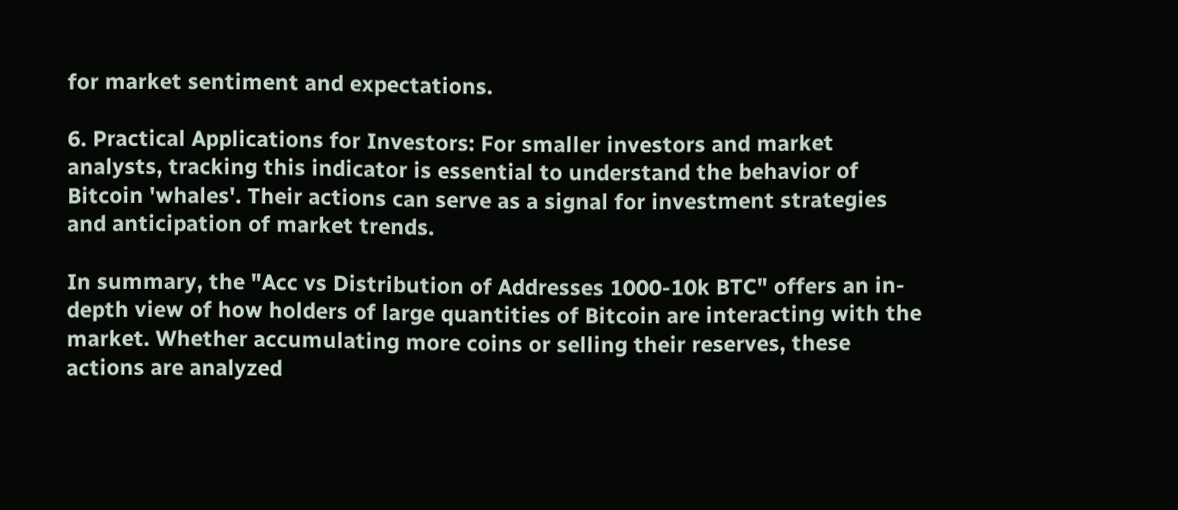for market sentiment and expectations.

6. Practical Applications for Investors: For smaller investors and market analysts, tracking this indicator is essential to understand the behavior of Bitcoin 'whales'. Their actions can serve as a signal for investment strategies and anticipation of market trends.

In summary, the "Acc vs Distribution of Addresses 1000-10k BTC" offers an in-depth view of how holders of large quantities of Bitcoin are interacting with the market. Whether accumulating more coins or selling their reserves, these actions are analyzed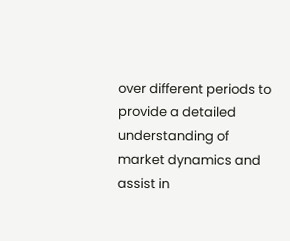over different periods to provide a detailed understanding of market dynamics and assist in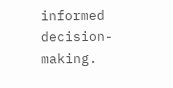informed decision-making.